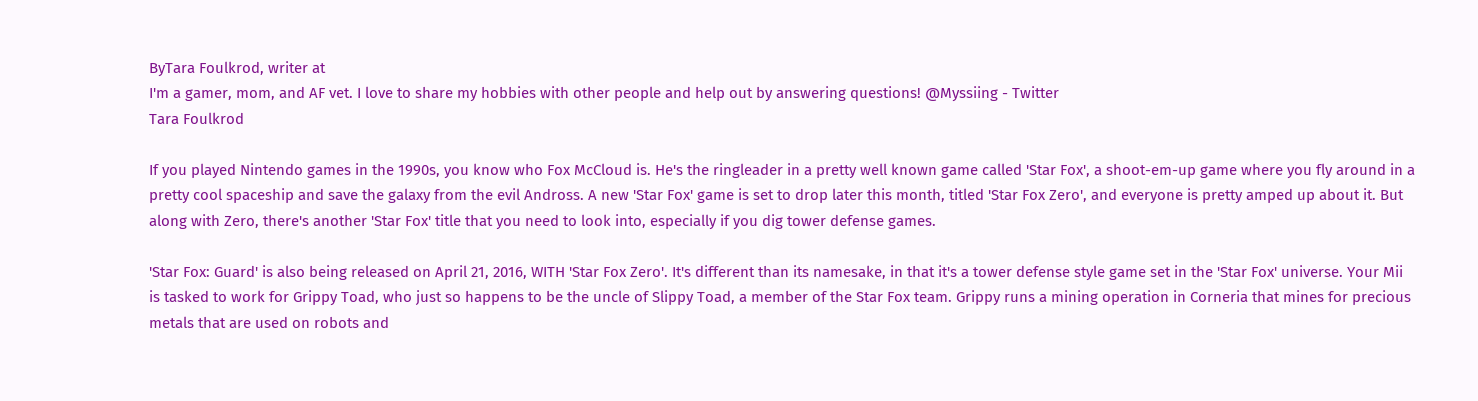ByTara Foulkrod, writer at
I'm a gamer, mom, and AF vet. I love to share my hobbies with other people and help out by answering questions! @Myssiing - Twitter
Tara Foulkrod

If you played Nintendo games in the 1990s, you know who Fox McCloud is. He's the ringleader in a pretty well known game called 'Star Fox', a shoot-em-up game where you fly around in a pretty cool spaceship and save the galaxy from the evil Andross. A new 'Star Fox' game is set to drop later this month, titled 'Star Fox Zero', and everyone is pretty amped up about it. But along with Zero, there's another 'Star Fox' title that you need to look into, especially if you dig tower defense games.

'Star Fox: Guard' is also being released on April 21, 2016, WITH 'Star Fox Zero'. It's different than its namesake, in that it's a tower defense style game set in the 'Star Fox' universe. Your Mii is tasked to work for Grippy Toad, who just so happens to be the uncle of Slippy Toad, a member of the Star Fox team. Grippy runs a mining operation in Corneria that mines for precious metals that are used on robots and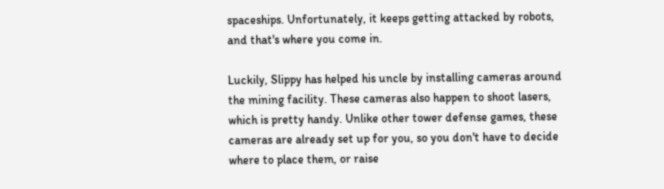spaceships. Unfortunately, it keeps getting attacked by robots, and that's where you come in.

Luckily, Slippy has helped his uncle by installing cameras around the mining facility. These cameras also happen to shoot lasers, which is pretty handy. Unlike other tower defense games, these cameras are already set up for you, so you don't have to decide where to place them, or raise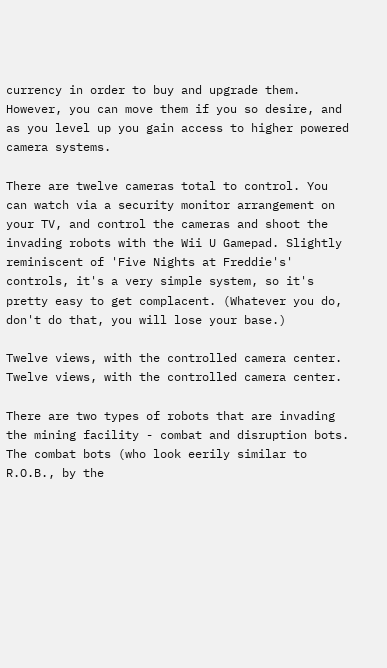currency in order to buy and upgrade them. However, you can move them if you so desire, and as you level up you gain access to higher powered camera systems.

There are twelve cameras total to control. You can watch via a security monitor arrangement on your TV, and control the cameras and shoot the invading robots with the Wii U Gamepad. Slightly reminiscent of 'Five Nights at Freddie's' controls, it's a very simple system, so it's pretty easy to get complacent. (Whatever you do, don't do that, you will lose your base.)

Twelve views, with the controlled camera center.
Twelve views, with the controlled camera center.

There are two types of robots that are invading the mining facility - combat and disruption bots. The combat bots (who look eerily similar to R.O.B., by the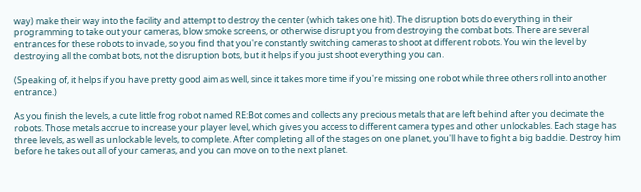way) make their way into the facility and attempt to destroy the center (which takes one hit). The disruption bots do everything in their programming to take out your cameras, blow smoke screens, or otherwise disrupt you from destroying the combat bots. There are several entrances for these robots to invade, so you find that you're constantly switching cameras to shoot at different robots. You win the level by destroying all the combat bots, not the disruption bots, but it helps if you just shoot everything you can.

(Speaking of, it helps if you have pretty good aim as well, since it takes more time if you're missing one robot while three others roll into another entrance.)

As you finish the levels, a cute little frog robot named RE:Bot comes and collects any precious metals that are left behind after you decimate the robots. Those metals accrue to increase your player level, which gives you access to different camera types and other unlockables. Each stage has three levels, as well as unlockable levels, to complete. After completing all of the stages on one planet, you'll have to fight a big baddie. Destroy him before he takes out all of your cameras, and you can move on to the next planet.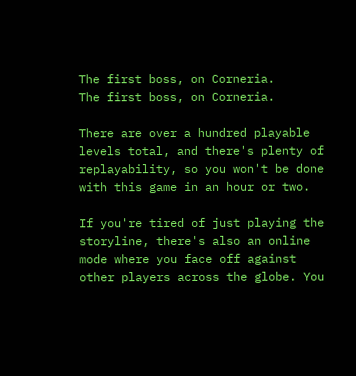The first boss, on Corneria.
The first boss, on Corneria.

There are over a hundred playable levels total, and there's plenty of replayability, so you won't be done with this game in an hour or two.

If you're tired of just playing the storyline, there's also an online mode where you face off against other players across the globe. You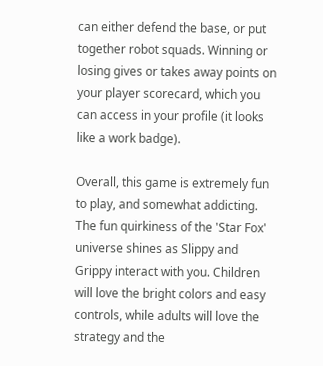can either defend the base, or put together robot squads. Winning or losing gives or takes away points on your player scorecard, which you can access in your profile (it looks like a work badge).

Overall, this game is extremely fun to play, and somewhat addicting. The fun quirkiness of the 'Star Fox' universe shines as Slippy and Grippy interact with you. Children will love the bright colors and easy controls, while adults will love the strategy and the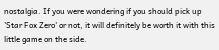nostalgia. If you were wondering if you should pick up 'Star Fox Zero' or not, it will definitely be worth it with this little game on the side.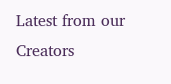Latest from our Creators